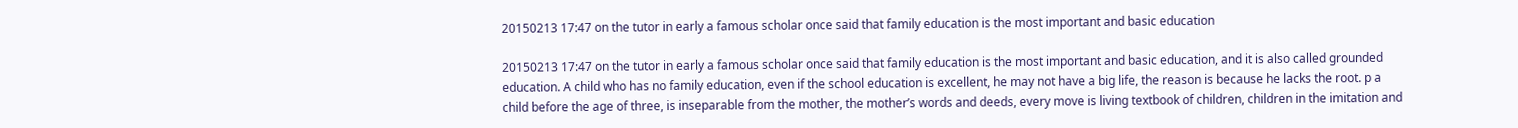20150213 17:47 on the tutor in early a famous scholar once said that family education is the most important and basic education

20150213 17:47 on the tutor in early a famous scholar once said that family education is the most important and basic education, and it is also called grounded education. A child who has no family education, even if the school education is excellent, he may not have a big life, the reason is because he lacks the root. p a child before the age of three, is inseparable from the mother, the mother’s words and deeds, every move is living textbook of children, children in the imitation and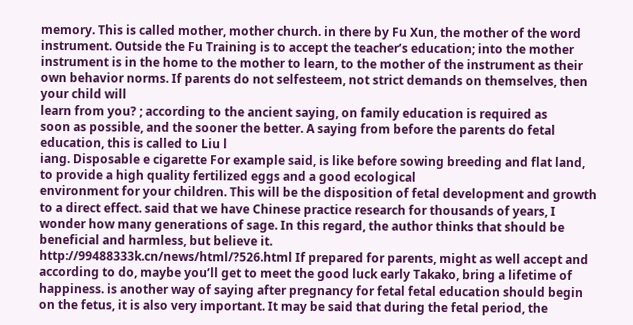memory. This is called mother, mother church. in there by Fu Xun, the mother of the word instrument. Outside the Fu Training is to accept the teacher’s education; into the mother instrument is in the home to the mother to learn, to the mother of the instrument as their own behavior norms. If parents do not selfesteem, not strict demands on themselves, then your child will
learn from you? ; according to the ancient saying, on family education is required as
soon as possible, and the sooner the better. A saying from before the parents do fetal education, this is called to Liu l
iang. Disposable e cigarette For example said, is like before sowing breeding and flat land, to provide a high quality fertilized eggs and a good ecological
environment for your children. This will be the disposition of fetal development and growth to a direct effect. said that we have Chinese practice research for thousands of years, I wonder how many generations of sage. In this regard, the author thinks that should be beneficial and harmless, but believe it.
http://99488333k.cn/news/html/?526.html If prepared for parents, might as well accept and according to do, maybe you’ll get to meet the good luck early Takako, bring a lifetime of happiness. is another way of saying after pregnancy for fetal fetal education should begin on the fetus, it is also very important. It may be said that during the fetal period, the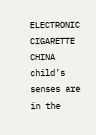ELECTRONIC CIGARETTE CHINA child’s senses are in the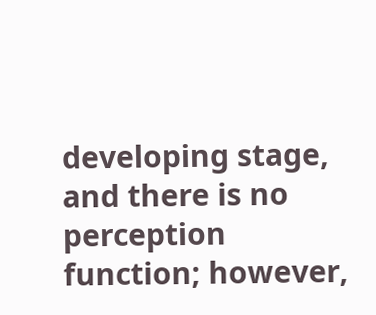developing stage, and there is no perception function; however,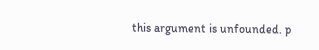this argument is unfounded. p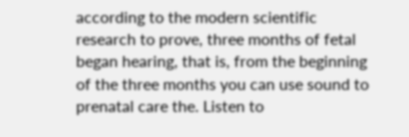according to the modern scientific research to prove, three months of fetal began hearing, that is, from the beginning of the three months you can use sound to prenatal care the. Listen to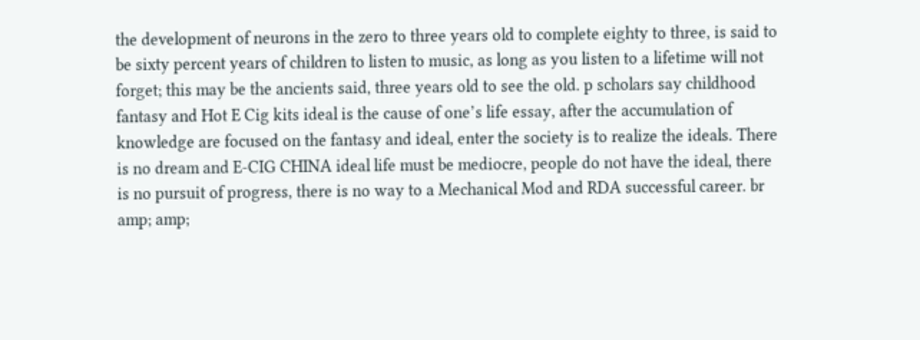the development of neurons in the zero to three years old to complete eighty to three, is said to be sixty percent years of children to listen to music, as long as you listen to a lifetime will not forget; this may be the ancients said, three years old to see the old. p scholars say childhood fantasy and Hot E Cig kits ideal is the cause of one’s life essay, after the accumulation of knowledge are focused on the fantasy and ideal, enter the society is to realize the ideals. There is no dream and E-CIG CHINA ideal life must be mediocre, people do not have the ideal, there is no pursuit of progress, there is no way to a Mechanical Mod and RDA successful career. br amp; amp;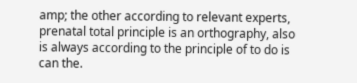amp; the other according to relevant experts, prenatal total principle is an orthography, also is always according to the principle of to do is can the.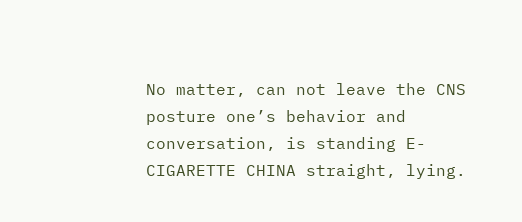No matter, can not leave the CNS posture one’s behavior and conversation, is standing E-CIGARETTE CHINA straight, lying.